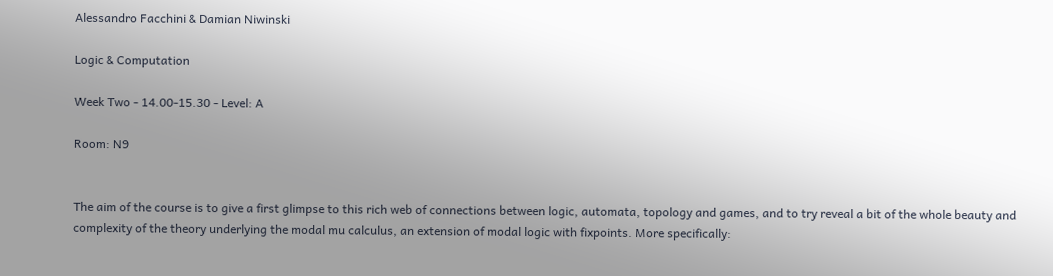Alessandro Facchini & Damian Niwinski

Logic & Computation

Week Two - 14.00-15.30 - Level: A

Room: N9


The aim of the course is to give a first glimpse to this rich web of connections between logic, automata, topology and games, and to try reveal a bit of the whole beauty and complexity of the theory underlying the modal mu calculus, an extension of modal logic with fixpoints. More specifically: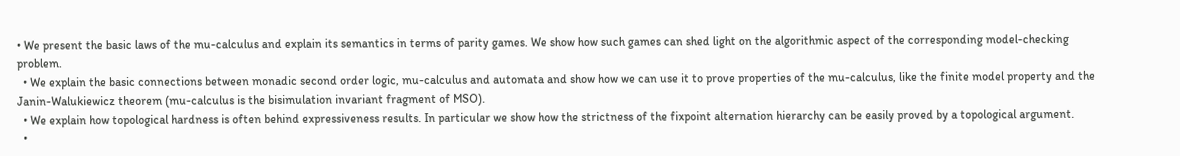• We present the basic laws of the mu-calculus and explain its semantics in terms of parity games. We show how such games can shed light on the algorithmic aspect of the corresponding model-checking problem.
  • We explain the basic connections between monadic second order logic, mu-calculus and automata and show how we can use it to prove properties of the mu-calculus, like the finite model property and the Janin-Walukiewicz theorem (mu-calculus is the bisimulation invariant fragment of MSO).
  • We explain how topological hardness is often behind expressiveness results. In particular we show how the strictness of the fixpoint alternation hierarchy can be easily proved by a topological argument.
  •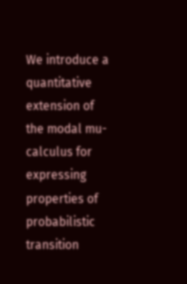We introduce a quantitative extension of the modal mu-calculus for expressing properties of probabilistic transition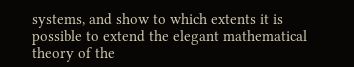systems, and show to which extents it is possible to extend the elegant mathematical theory of the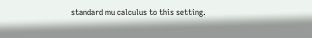standard mu calculus to this setting.